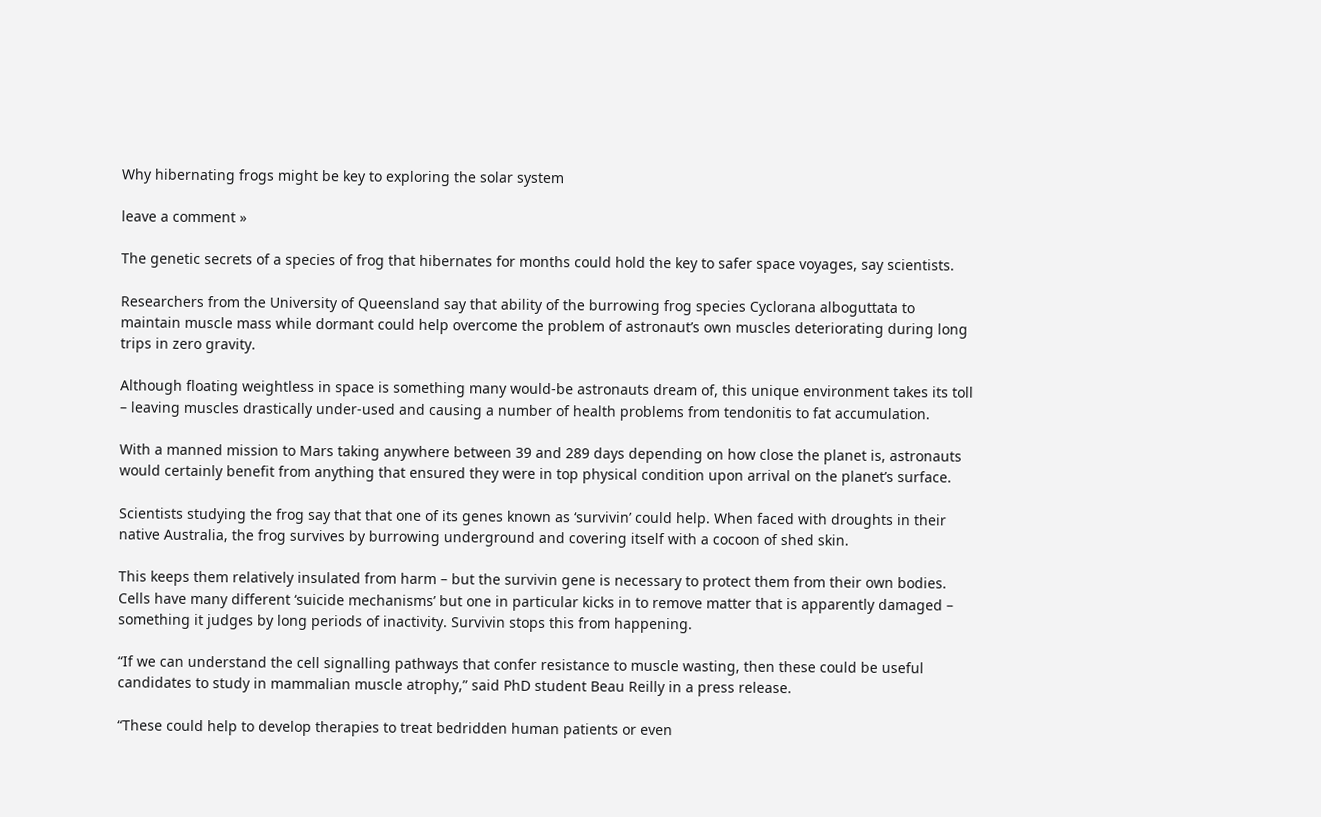Why hibernating frogs might be key to exploring the solar system

leave a comment »

The genetic secrets of a species of frog that hibernates for months could hold the key to safer space voyages, say scientists.

Researchers from the University of Queensland say that ability of the burrowing frog species Cyclorana alboguttata to maintain muscle mass while dormant could help overcome the problem of astronaut’s own muscles deteriorating during long trips in zero gravity.

Although floating weightless in space is something many would-be astronauts dream of, this unique environment takes its toll – leaving muscles drastically under-used and causing a number of health problems from tendonitis to fat accumulation.

With a manned mission to Mars taking anywhere between 39 and 289 days depending on how close the planet is, astronauts would certainly benefit from anything that ensured they were in top physical condition upon arrival on the planet’s surface.

Scientists studying the frog say that that one of its genes known as ‘survivin’ could help. When faced with droughts in their native Australia, the frog survives by burrowing underground and covering itself with a cocoon of shed skin.

This keeps them relatively insulated from harm – but the survivin gene is necessary to protect them from their own bodies. Cells have many different ‘suicide mechanisms’ but one in particular kicks in to remove matter that is apparently damaged – something it judges by long periods of inactivity. Survivin stops this from happening.

“If we can understand the cell signalling pathways that confer resistance to muscle wasting, then these could be useful candidates to study in mammalian muscle atrophy,” said PhD student Beau Reilly in a press release.

“These could help to develop therapies to treat bedridden human patients or even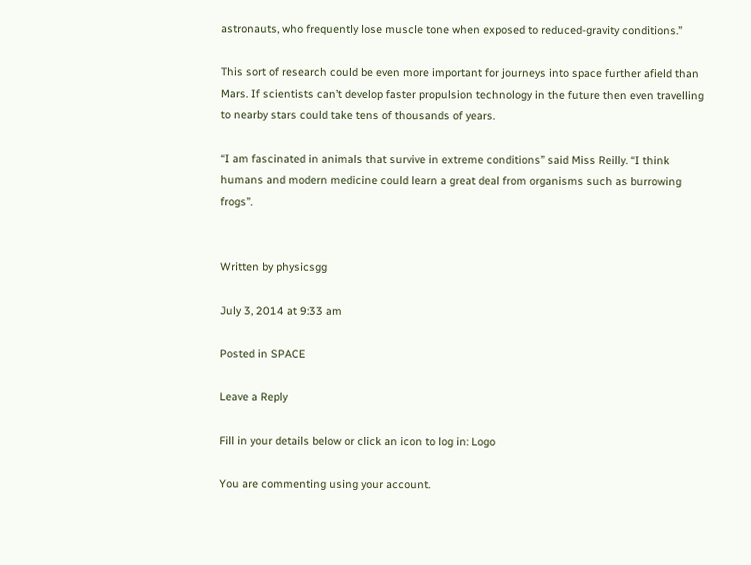astronauts, who frequently lose muscle tone when exposed to reduced-gravity conditions.”

This sort of research could be even more important for journeys into space further afield than Mars. If scientists can’t develop faster propulsion technology in the future then even travelling to nearby stars could take tens of thousands of years.

“I am fascinated in animals that survive in extreme conditions” said Miss Reilly. “I think humans and modern medicine could learn a great deal from organisms such as burrowing frogs”.


Written by physicsgg

July 3, 2014 at 9:33 am

Posted in SPACE

Leave a Reply

Fill in your details below or click an icon to log in: Logo

You are commenting using your account.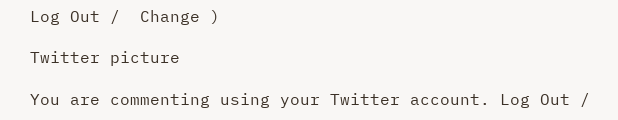Log Out /  Change )

Twitter picture

You are commenting using your Twitter account. Log Out /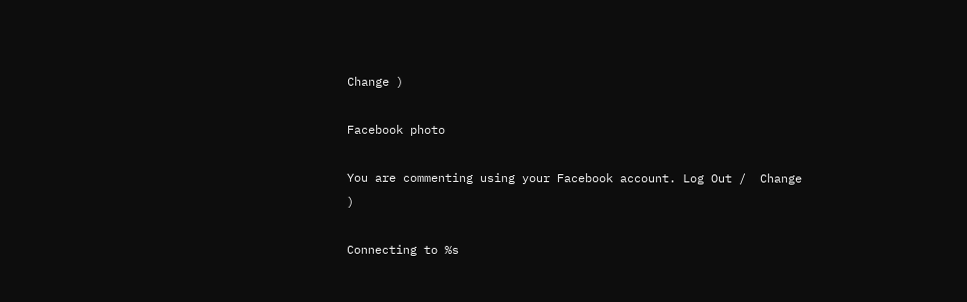Change )

Facebook photo

You are commenting using your Facebook account. Log Out /  Change )

Connecting to %s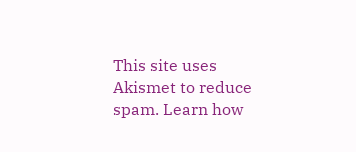This site uses Akismet to reduce spam. Learn how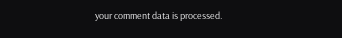your comment data is processed.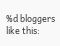%d bloggers like this: